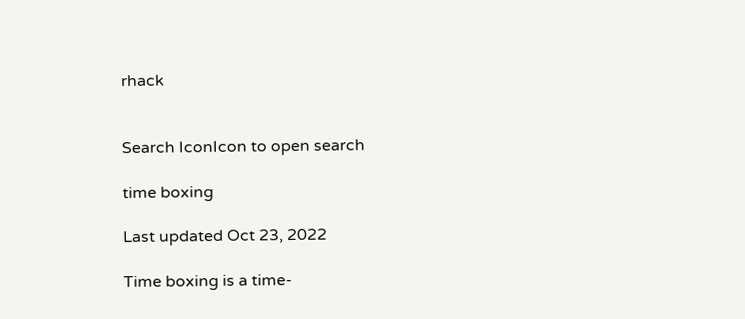rhack


Search IconIcon to open search

time boxing

Last updated Oct 23, 2022

Time boxing is a time-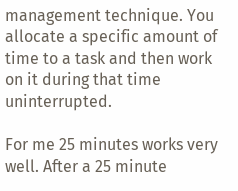management technique. You allocate a specific amount of time to a task and then work on it during that time uninterrupted.

For me 25 minutes works very well. After a 25 minute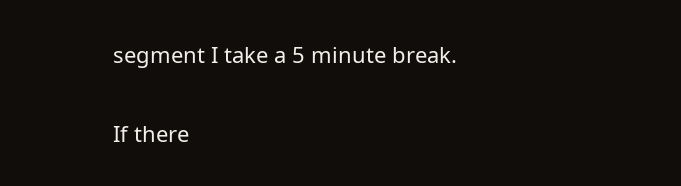segment I take a 5 minute break.

If there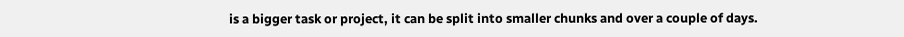is a bigger task or project, it can be split into smaller chunks and over a couple of days.